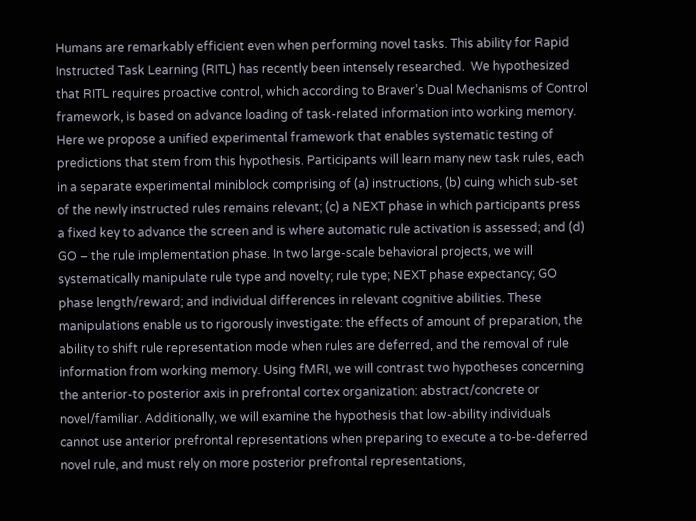Humans are remarkably efficient even when performing novel tasks. This ability for Rapid Instructed Task Learning (RITL) has recently been intensely researched.  We hypothesized that RITL requires proactive control, which according to Braver’s Dual Mechanisms of Control framework, is based on advance loading of task-related information into working memory. Here we propose a unified experimental framework that enables systematic testing of predictions that stem from this hypothesis. Participants will learn many new task rules, each in a separate experimental miniblock comprising of (a) instructions, (b) cuing which sub-set of the newly instructed rules remains relevant; (c) a NEXT phase in which participants press a fixed key to advance the screen and is where automatic rule activation is assessed; and (d) GO – the rule implementation phase. In two large-scale behavioral projects, we will systematically manipulate rule type and novelty; rule type; NEXT phase expectancy; GO phase length/reward; and individual differences in relevant cognitive abilities. These manipulations enable us to rigorously investigate: the effects of amount of preparation, the ability to shift rule representation mode when rules are deferred, and the removal of rule information from working memory. Using fMRI, we will contrast two hypotheses concerning the anterior-to posterior axis in prefrontal cortex organization: abstract/concrete or novel/familiar. Additionally, we will examine the hypothesis that low-ability individuals cannot use anterior prefrontal representations when preparing to execute a to-be-deferred novel rule, and must rely on more posterior prefrontal representations,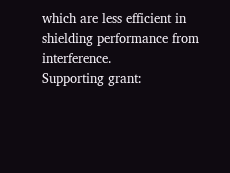which are less efficient in shielding performance from interference.
Supporting grant: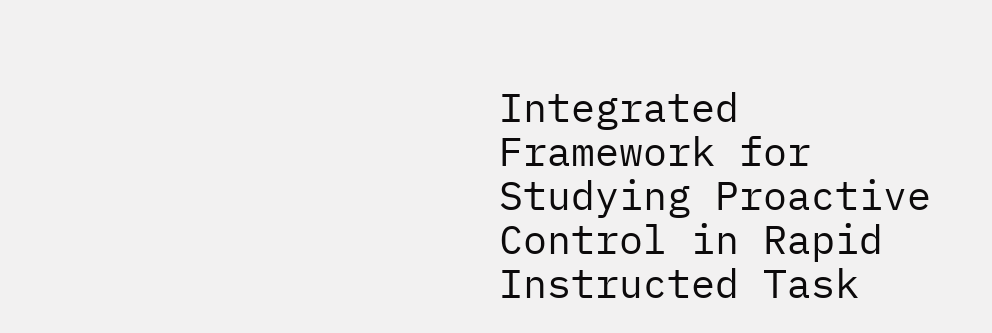Integrated Framework for Studying Proactive Control in Rapid Instructed Task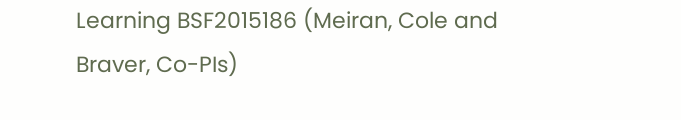Learning BSF2015186 (Meiran, Cole and Braver, Co-PIs)